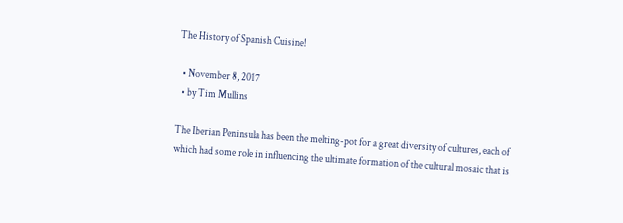The History of Spanish Cuisine!

  • November 8, 2017
  • by Tim Mullins

The Iberian Peninsula has been the melting-pot for a great diversity of cultures, each of which had some role in influencing the ultimate formation of the cultural mosaic that is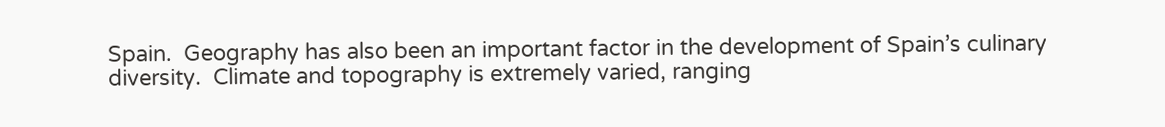Spain.  Geography has also been an important factor in the development of Spain’s culinary diversity.  Climate and topography is extremely varied, ranging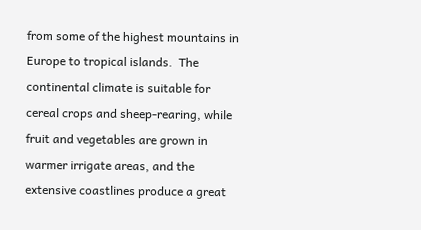from some of the highest mountains in Europe to tropical islands.  The continental climate is suitable for cereal crops and sheep-rearing, while fruit and vegetables are grown in warmer irrigate areas, and the extensive coastlines produce a great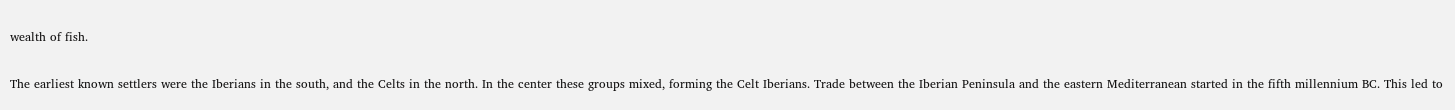wealth of fish.

The earliest known settlers were the Iberians in the south, and the Celts in the north. In the center these groups mixed, forming the Celt Iberians. Trade between the Iberian Peninsula and the eastern Mediterranean started in the fifth millennium BC. This led to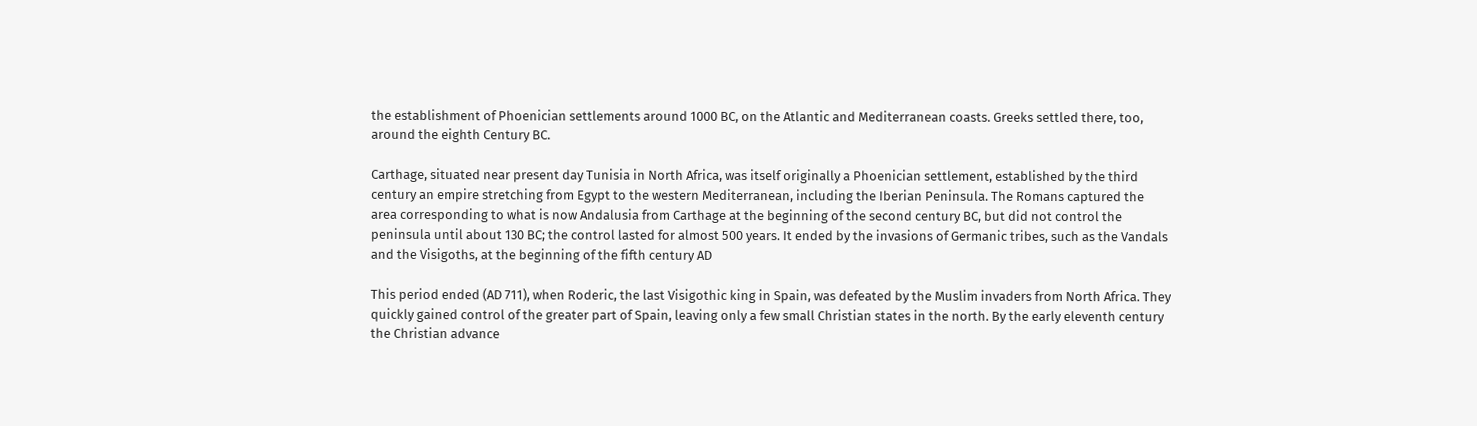the establishment of Phoenician settlements around 1000 BC, on the Atlantic and Mediterranean coasts. Greeks settled there, too, around the eighth Century BC.

Carthage, situated near present day Tunisia in North Africa, was itself originally a Phoenician settlement, established by the third century an empire stretching from Egypt to the western Mediterranean, including the Iberian Peninsula. The Romans captured the area corresponding to what is now Andalusia from Carthage at the beginning of the second century BC, but did not control the peninsula until about 130 BC; the control lasted for almost 500 years. It ended by the invasions of Germanic tribes, such as the Vandals and the Visigoths, at the beginning of the fifth century AD

This period ended (AD 711), when Roderic, the last Visigothic king in Spain, was defeated by the Muslim invaders from North Africa. They quickly gained control of the greater part of Spain, leaving only a few small Christian states in the north. By the early eleventh century the Christian advance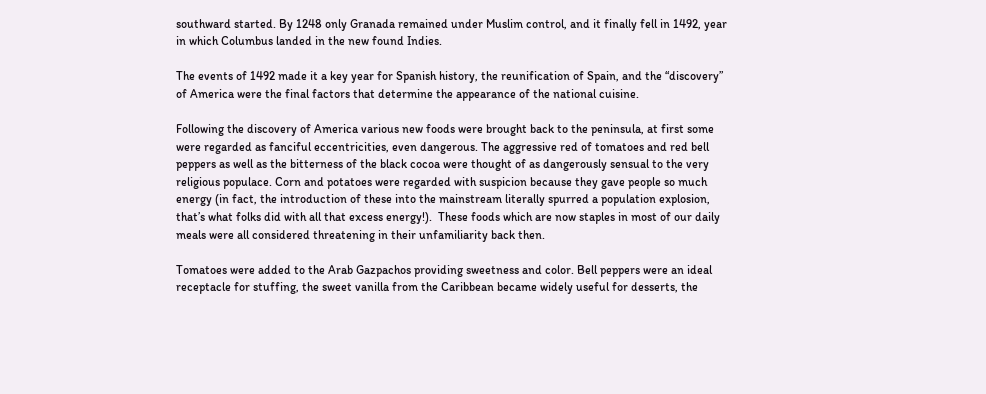southward started. By 1248 only Granada remained under Muslim control, and it finally fell in 1492, year in which Columbus landed in the new found Indies.

The events of 1492 made it a key year for Spanish history, the reunification of Spain, and the “discovery” of America were the final factors that determine the appearance of the national cuisine.

Following the discovery of America various new foods were brought back to the peninsula, at first some were regarded as fanciful eccentricities, even dangerous. The aggressive red of tomatoes and red bell peppers as well as the bitterness of the black cocoa were thought of as dangerously sensual to the very religious populace. Corn and potatoes were regarded with suspicion because they gave people so much energy (in fact, the introduction of these into the mainstream literally spurred a population explosion, that’s what folks did with all that excess energy!).  These foods which are now staples in most of our daily meals were all considered threatening in their unfamiliarity back then.

Tomatoes were added to the Arab Gazpachos providing sweetness and color. Bell peppers were an ideal receptacle for stuffing, the sweet vanilla from the Caribbean became widely useful for desserts, the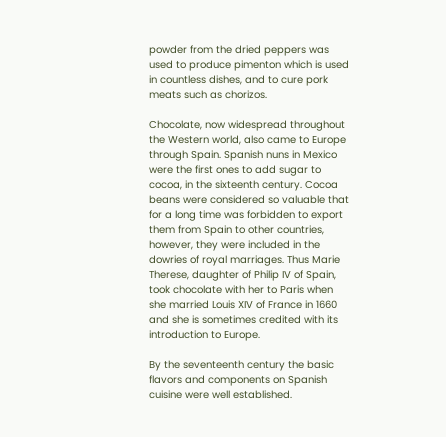powder from the dried peppers was used to produce pimenton which is used in countless dishes, and to cure pork meats such as chorizos.

Chocolate, now widespread throughout the Western world, also came to Europe through Spain. Spanish nuns in Mexico were the first ones to add sugar to cocoa, in the sixteenth century. Cocoa beans were considered so valuable that for a long time was forbidden to export them from Spain to other countries, however, they were included in the dowries of royal marriages. Thus Marie Therese, daughter of Philip IV of Spain, took chocolate with her to Paris when she married Louis XIV of France in 1660 and she is sometimes credited with its introduction to Europe.

By the seventeenth century the basic flavors and components on Spanish cuisine were well established.